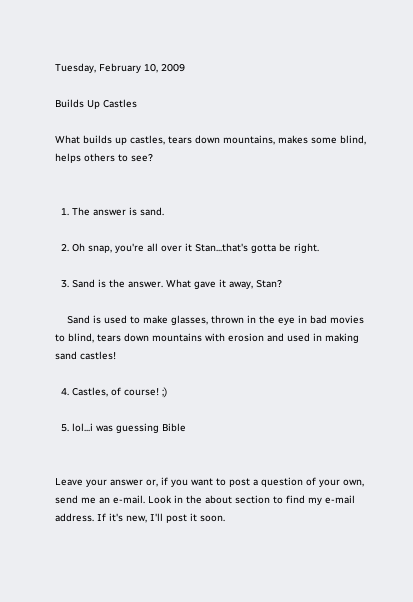Tuesday, February 10, 2009

Builds Up Castles

What builds up castles, tears down mountains, makes some blind, helps others to see?


  1. The answer is sand.

  2. Oh snap, you're all over it Stan...that's gotta be right.

  3. Sand is the answer. What gave it away, Stan?

    Sand is used to make glasses, thrown in the eye in bad movies to blind, tears down mountains with erosion and used in making sand castles!

  4. Castles, of course! ;)

  5. lol...i was guessing Bible


Leave your answer or, if you want to post a question of your own, send me an e-mail. Look in the about section to find my e-mail address. If it's new, I'll post it soon.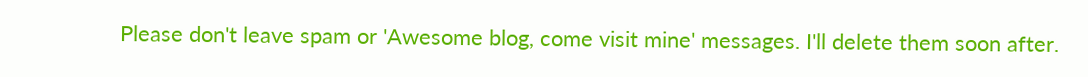Please don't leave spam or 'Awesome blog, come visit mine' messages. I'll delete them soon after.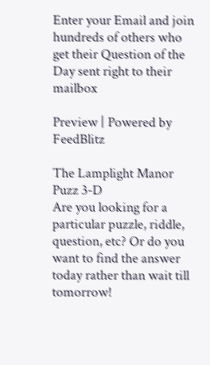Enter your Email and join hundreds of others who get their Question of the Day sent right to their mailbox

Preview | Powered by FeedBlitz

The Lamplight Manor Puzz 3-D
Are you looking for a particular puzzle, riddle, question, etc? Or do you want to find the answer today rather than wait till tomorrow!